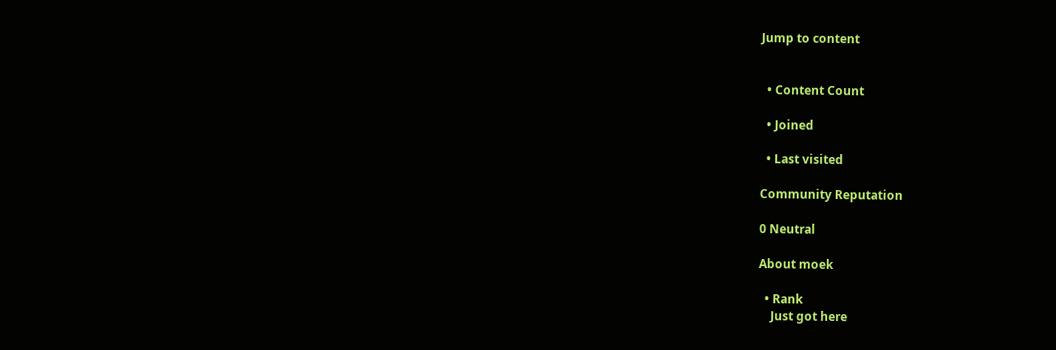Jump to content


  • Content Count

  • Joined

  • Last visited

Community Reputation

0 Neutral

About moek

  • Rank
    Just got here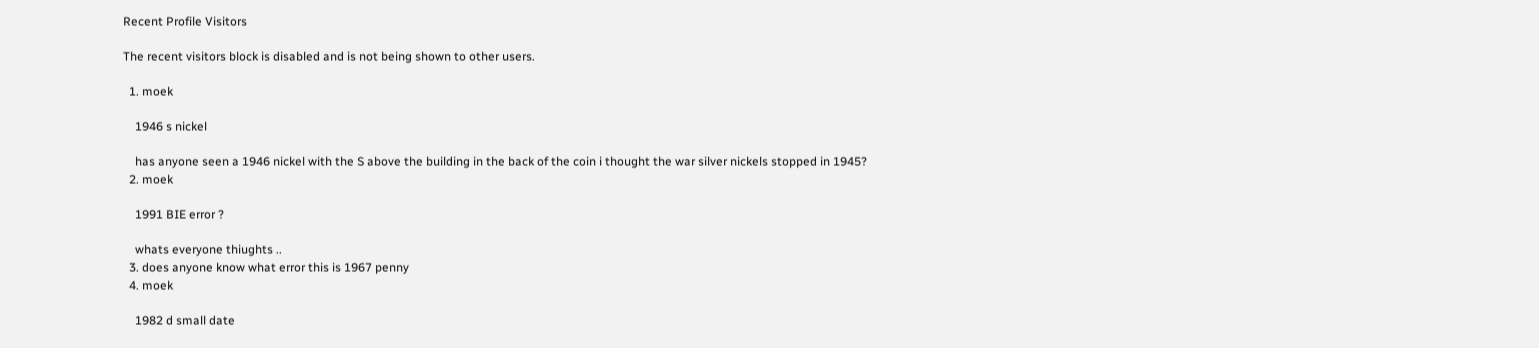Recent Profile Visitors

The recent visitors block is disabled and is not being shown to other users.

  1. moek

    1946 s nickel

    has anyone seen a 1946 nickel with the S above the building in the back of the coin i thought the war silver nickels stopped in 1945?
  2. moek

    1991 BIE error ?

    whats everyone thiughts ..
  3. does anyone know what error this is 1967 penny
  4. moek

    1982 d small date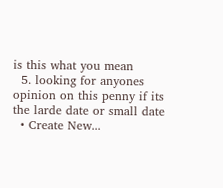is this what you mean
  5. looking for anyones opinion on this penny if its the larde date or small date
  • Create New...